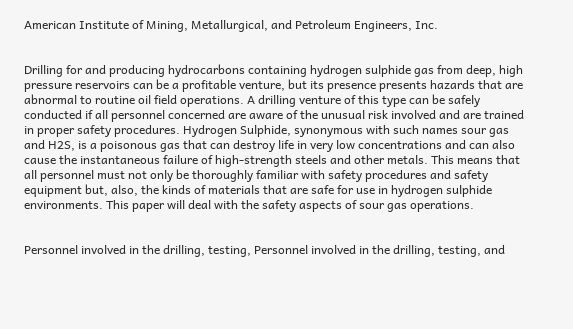American Institute of Mining, Metallurgical, and Petroleum Engineers, Inc.


Drilling for and producing hydrocarbons containing hydrogen sulphide gas from deep, high pressure reservoirs can be a profitable venture, but its presence presents hazards that are abnormal to routine oil field operations. A drilling venture of this type can be safely conducted if all personnel concerned are aware of the unusual risk involved and are trained in proper safety procedures. Hydrogen Sulphide, synonymous with such names sour gas and H2S, is a poisonous gas that can destroy life in very low concentrations and can also cause the instantaneous failure of high-strength steels and other metals. This means that all personnel must not only be thoroughly familiar with safety procedures and safety equipment but, also, the kinds of materials that are safe for use in hydrogen sulphide environments. This paper will deal with the safety aspects of sour gas operations.


Personnel involved in the drilling, testing, Personnel involved in the drilling, testing, and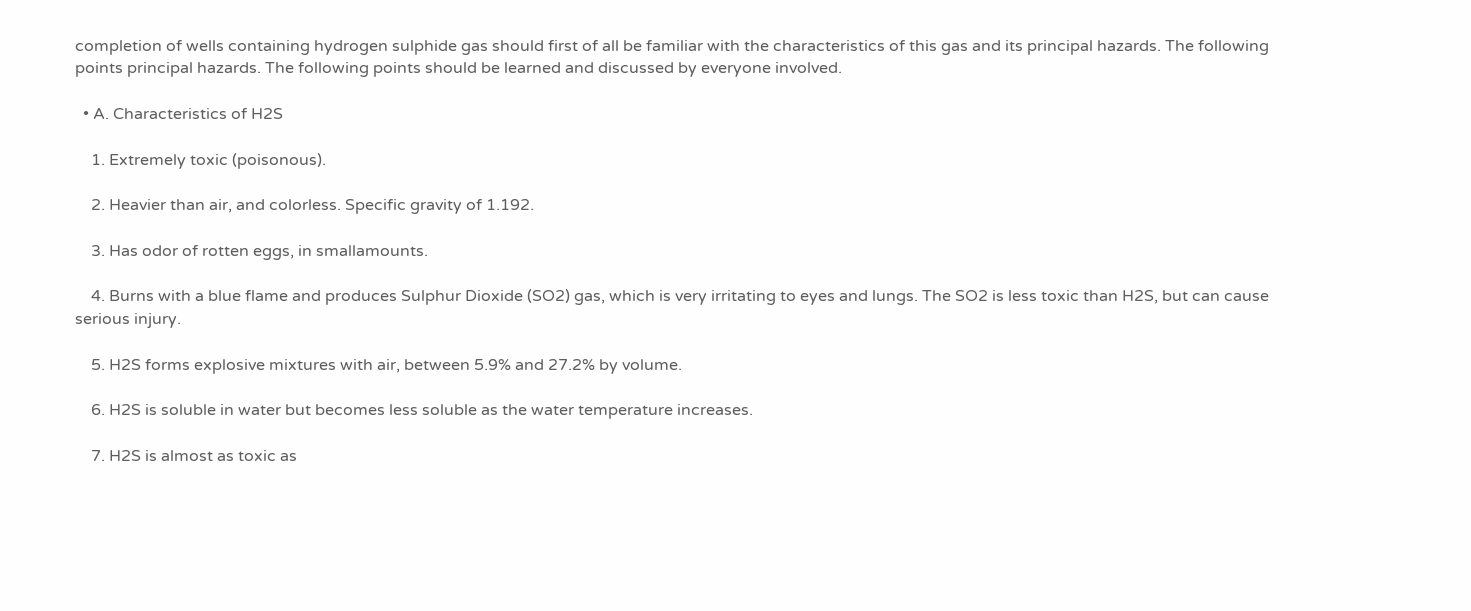completion of wells containing hydrogen sulphide gas should first of all be familiar with the characteristics of this gas and its principal hazards. The following points principal hazards. The following points should be learned and discussed by everyone involved.

  • A. Characteristics of H2S

    1. Extremely toxic (poisonous).

    2. Heavier than air, and colorless. Specific gravity of 1.192.

    3. Has odor of rotten eggs, in smallamounts.

    4. Burns with a blue flame and produces Sulphur Dioxide (SO2) gas, which is very irritating to eyes and lungs. The SO2 is less toxic than H2S, but can cause serious injury.

    5. H2S forms explosive mixtures with air, between 5.9% and 27.2% by volume.

    6. H2S is soluble in water but becomes less soluble as the water temperature increases.

    7. H2S is almost as toxic as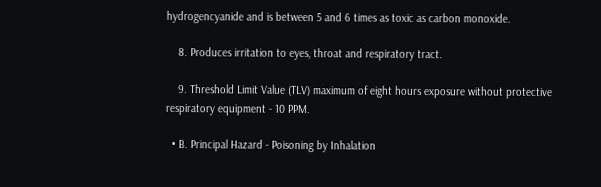hydrogencyanide and is between 5 and 6 times as toxic as carbon monoxide.

    8. Produces irritation to eyes, throat and respiratory tract.

    9. Threshold Limit Value (TLV) maximum of eight hours exposure without protective respiratory equipment - 10 PPM.

  • B. Principal Hazard - Poisoning by Inhalation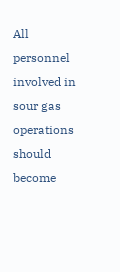All personnel involved in sour gas operations should become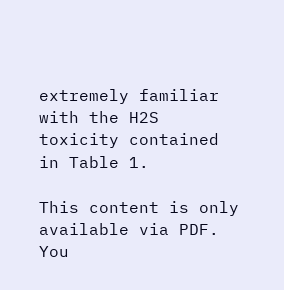extremely familiar with the H2S toxicity contained in Table 1.

This content is only available via PDF.
You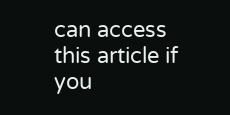can access this article if you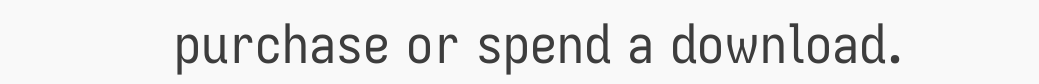purchase or spend a download.